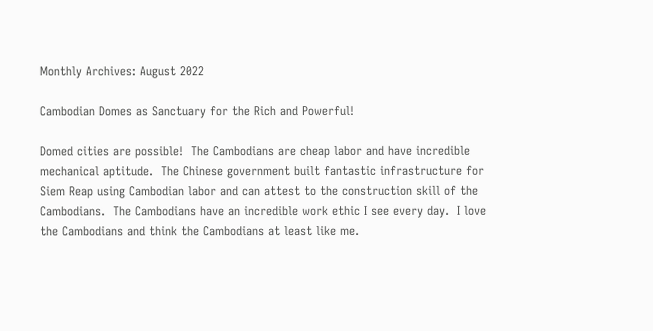Monthly Archives: August 2022

Cambodian Domes as Sanctuary for the Rich and Powerful!

Domed cities are possible!  The Cambodians are cheap labor and have incredible mechanical aptitude.  The Chinese government built fantastic infrastructure for Siem Reap using Cambodian labor and can attest to the construction skill of the Cambodians.  The Cambodians have an incredible work ethic I see every day.  I love the Cambodians and think the Cambodians at least like me.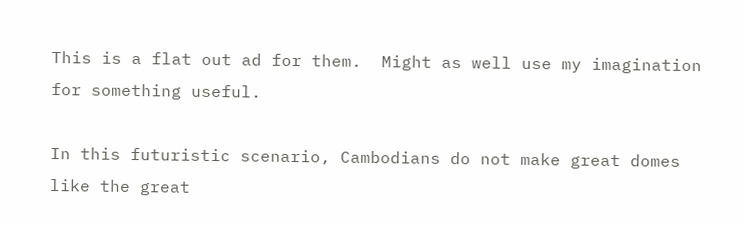This is a flat out ad for them.  Might as well use my imagination for something useful.

In this futuristic scenario, Cambodians do not make great domes like the great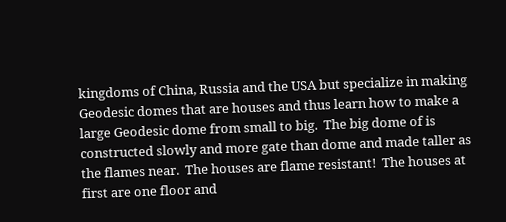kingdoms of China, Russia and the USA but specialize in making Geodesic domes that are houses and thus learn how to make a large Geodesic dome from small to big.  The big dome of is constructed slowly and more gate than dome and made taller as the flames near.  The houses are flame resistant!  The houses at first are one floor and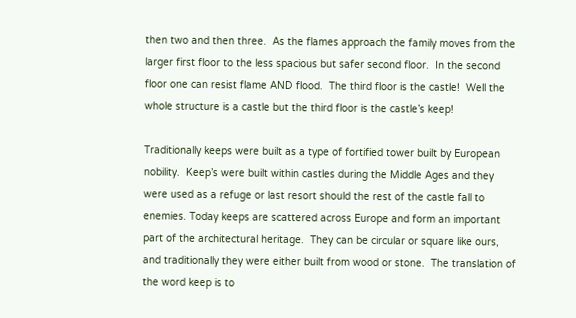then two and then three.  As the flames approach the family moves from the larger first floor to the less spacious but safer second floor.  In the second floor one can resist flame AND flood.  The third floor is the castle!  Well the whole structure is a castle but the third floor is the castle’s keep!

Traditionally keeps were built as a type of fortified tower built by European nobility.  Keep’s were built within castles during the Middle Ages and they were used as a refuge or last resort should the rest of the castle fall to enemies. Today keeps are scattered across Europe and form an important part of the architectural heritage.  They can be circular or square like ours, and traditionally they were either built from wood or stone.  The translation of the word keep is to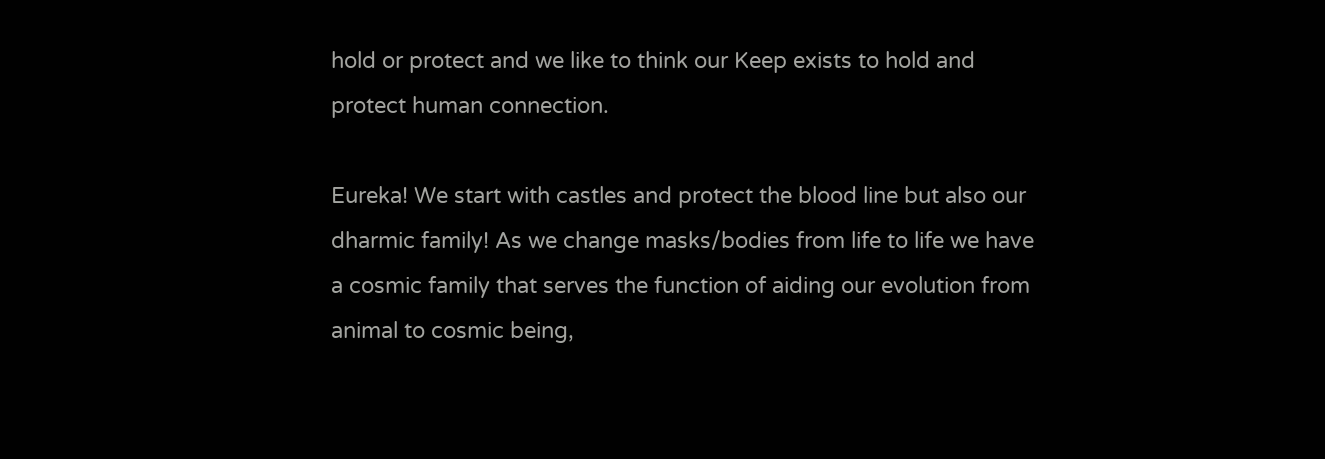hold or protect and we like to think our Keep exists to hold and protect human connection.

Eureka! We start with castles and protect the blood line but also our dharmic family! As we change masks/bodies from life to life we have a cosmic family that serves the function of aiding our evolution from animal to cosmic being,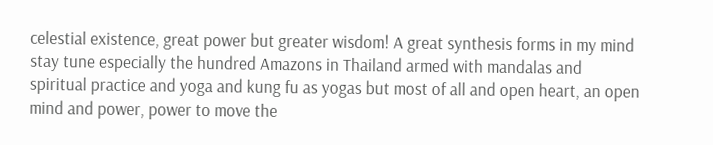celestial existence, great power but greater wisdom! A great synthesis forms in my mind stay tune especially the hundred Amazons in Thailand armed with mandalas and spiritual practice and yoga and kung fu as yogas but most of all and open heart, an open mind and power, power to move the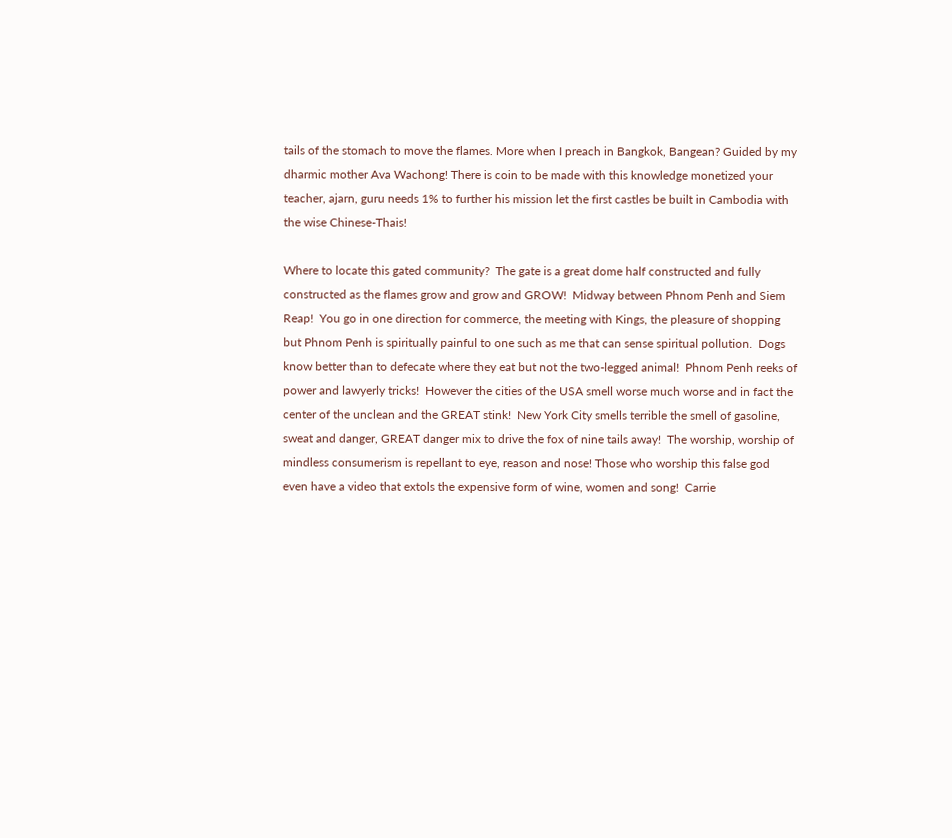tails of the stomach to move the flames. More when I preach in Bangkok, Bangean? Guided by my dharmic mother Ava Wachong! There is coin to be made with this knowledge monetized your teacher, ajarn, guru needs 1% to further his mission let the first castles be built in Cambodia with the wise Chinese-Thais!

Where to locate this gated community?  The gate is a great dome half constructed and fully constructed as the flames grow and grow and GROW!  Midway between Phnom Penh and Siem Reap!  You go in one direction for commerce, the meeting with Kings, the pleasure of shopping but Phnom Penh is spiritually painful to one such as me that can sense spiritual pollution.  Dogs know better than to defecate where they eat but not the two-legged animal!  Phnom Penh reeks of power and lawyerly tricks!  However the cities of the USA smell worse much worse and in fact the center of the unclean and the GREAT stink!  New York City smells terrible the smell of gasoline, sweat and danger, GREAT danger mix to drive the fox of nine tails away!  The worship, worship of mindless consumerism is repellant to eye, reason and nose! Those who worship this false god even have a video that extols the expensive form of wine, women and song!  Carrie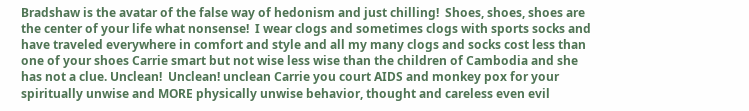Bradshaw is the avatar of the false way of hedonism and just chilling!  Shoes, shoes, shoes are the center of your life what nonsense!  I wear clogs and sometimes clogs with sports socks and have traveled everywhere in comfort and style and all my many clogs and socks cost less than one of your shoes Carrie smart but not wise less wise than the children of Cambodia and she has not a clue. Unclean!  Unclean! unclean Carrie you court AIDS and monkey pox for your spiritually unwise and MORE physically unwise behavior, thought and careless even evil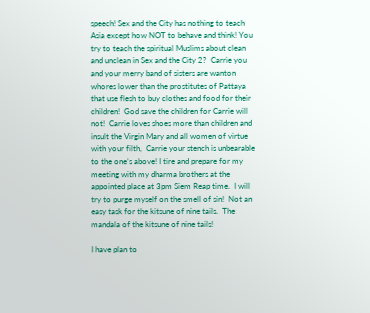speech! Sex and the City has nothing to teach Asia except how NOT to behave and think! You try to teach the spiritual Muslims about clean and unclean in Sex and the City 2?  Carrie you and your merry band of sisters are wanton whores lower than the prostitutes of Pattaya that use flesh to buy clothes and food for their children!  God save the children for Carrie will not!  Carrie loves shoes more than children and insult the Virgin Mary and all women of virtue with your filth,  Carrie your stench is unbearable to the one’s above! I tire and prepare for my meeting with my dharma brothers at the appointed place at 3pm Siem Reap time.  I will try to purge myself on the smell of sin!  Not an easy task for the kitsune of nine tails.  The mandala of the kitsune of nine tails!

I have plan to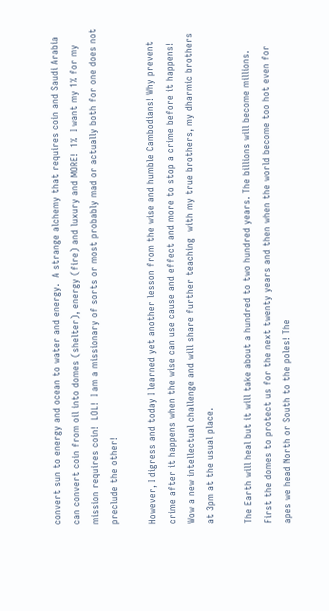convert sun to energy and ocean to water and energy.  A strange alchemy that requires coin and Saudi Arabia can convert coin from oil into domes (shelter), energy (fire) and luxury and MORE!  1%  I want my 1% for my mission requires coin!  LOL!  I am a missionary of sorts or most probably mad or actually both for one does not preclude the other!

However, I digress and today I learned yet another lesson from the wise and humble Cambodians! Why prevent crime after it happens when the wise can use cause and effect and more to stop a crime before it happens!  Wow a new intellectual challenge and will share further teaching  with my true brothers, my dharmic brothers at 3pm at the usual place.

The Earth will heal but it will take about a hundred to two hundred years. The billions will become millions. First the domes to protect us for the next twenty years and then when the world become too hot even for apes we head North or South to the poles! The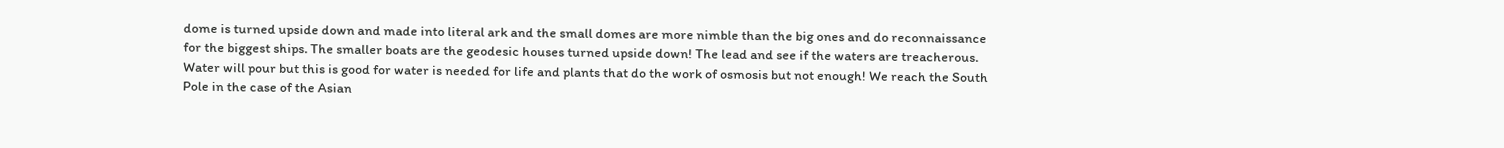dome is turned upside down and made into literal ark and the small domes are more nimble than the big ones and do reconnaissance for the biggest ships. The smaller boats are the geodesic houses turned upside down! The lead and see if the waters are treacherous. Water will pour but this is good for water is needed for life and plants that do the work of osmosis but not enough! We reach the South Pole in the case of the Asian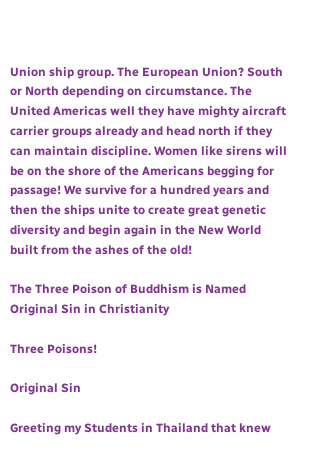Union ship group. The European Union? South or North depending on circumstance. The United Americas well they have mighty aircraft carrier groups already and head north if they can maintain discipline. Women like sirens will be on the shore of the Americans begging for passage! We survive for a hundred years and then the ships unite to create great genetic diversity and begin again in the New World built from the ashes of the old!

The Three Poison of Buddhism is Named Original Sin in Christianity

Three Poisons!

Original Sin

Greeting my Students in Thailand that knew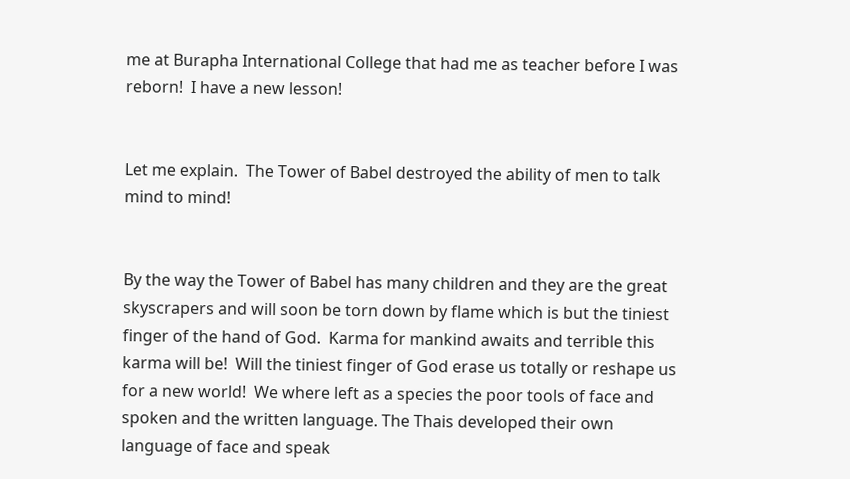me at Burapha International College that had me as teacher before I was reborn!  I have a new lesson!


Let me explain.  The Tower of Babel destroyed the ability of men to talk mind to mind!


By the way the Tower of Babel has many children and they are the great skyscrapers and will soon be torn down by flame which is but the tiniest finger of the hand of God.  Karma for mankind awaits and terrible this karma will be!  Will the tiniest finger of God erase us totally or reshape us for a new world!  We where left as a species the poor tools of face and spoken and the written language. The Thais developed their own language of face and speak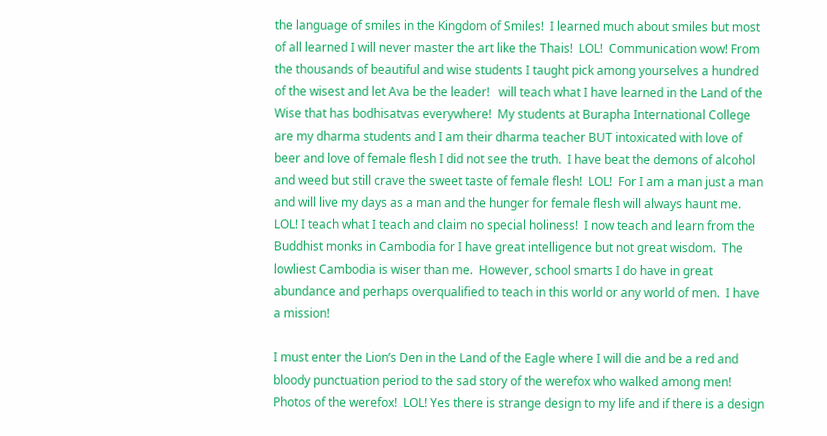the language of smiles in the Kingdom of Smiles!  I learned much about smiles but most of all learned I will never master the art like the Thais!  LOL!  Communication wow! From the thousands of beautiful and wise students I taught pick among yourselves a hundred of the wisest and let Ava be the leader!   will teach what I have learned in the Land of the Wise that has bodhisatvas everywhere!  My students at Burapha International College are my dharma students and I am their dharma teacher BUT intoxicated with love of beer and love of female flesh I did not see the truth.  I have beat the demons of alcohol and weed but still crave the sweet taste of female flesh!  LOL!  For I am a man just a man and will live my days as a man and the hunger for female flesh will always haunt me.  LOL! I teach what I teach and claim no special holiness!  I now teach and learn from the Buddhist monks in Cambodia for I have great intelligence but not great wisdom.  The lowliest Cambodia is wiser than me.  However, school smarts I do have in great abundance and perhaps overqualified to teach in this world or any world of men.  I have a mission!

I must enter the Lion’s Den in the Land of the Eagle where I will die and be a red and bloody punctuation period to the sad story of the werefox who walked among men!  Photos of the werefox!  LOL! Yes there is strange design to my life and if there is a design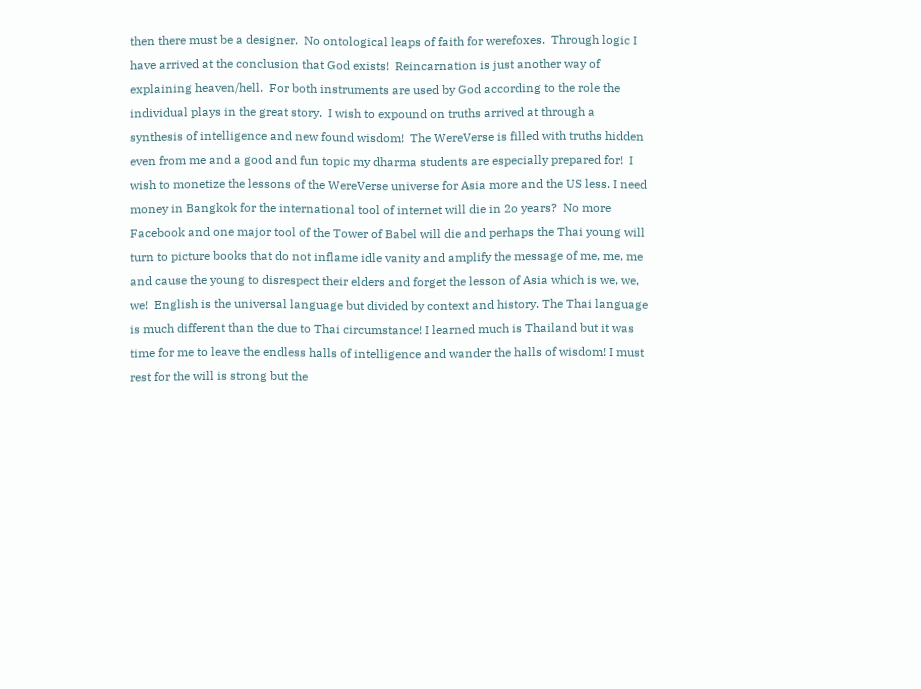then there must be a designer.  No ontological leaps of faith for werefoxes.  Through logic I have arrived at the conclusion that God exists!  Reincarnation is just another way of explaining heaven/hell.  For both instruments are used by God according to the role the individual plays in the great story.  I wish to expound on truths arrived at through a synthesis of intelligence and new found wisdom!  The WereVerse is filled with truths hidden even from me and a good and fun topic my dharma students are especially prepared for!  I wish to monetize the lessons of the WereVerse universe for Asia more and the US less. I need money in Bangkok for the international tool of internet will die in 2o years?  No more Facebook and one major tool of the Tower of Babel will die and perhaps the Thai young will turn to picture books that do not inflame idle vanity and amplify the message of me, me, me and cause the young to disrespect their elders and forget the lesson of Asia which is we, we, we!  English is the universal language but divided by context and history. The Thai language is much different than the due to Thai circumstance! I learned much is Thailand but it was time for me to leave the endless halls of intelligence and wander the halls of wisdom! I must rest for the will is strong but the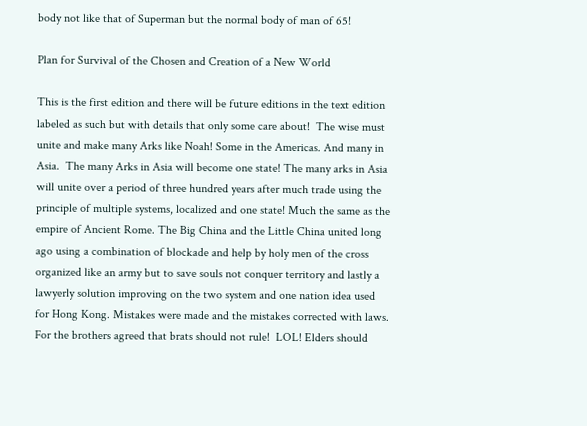body not like that of Superman but the normal body of man of 65!

Plan for Survival of the Chosen and Creation of a New World

This is the first edition and there will be future editions in the text edition labeled as such but with details that only some care about!  The wise must unite and make many Arks like Noah! Some in the Americas. And many in Asia.  The many Arks in Asia will become one state! The many arks in Asia will unite over a period of three hundred years after much trade using the principle of multiple systems, localized and one state! Much the same as the empire of Ancient Rome. The Big China and the Little China united long ago using a combination of blockade and help by holy men of the cross organized like an army but to save souls not conquer territory and lastly a lawyerly solution improving on the two system and one nation idea used for Hong Kong. Mistakes were made and the mistakes corrected with laws. For the brothers agreed that brats should not rule!  LOL! Elders should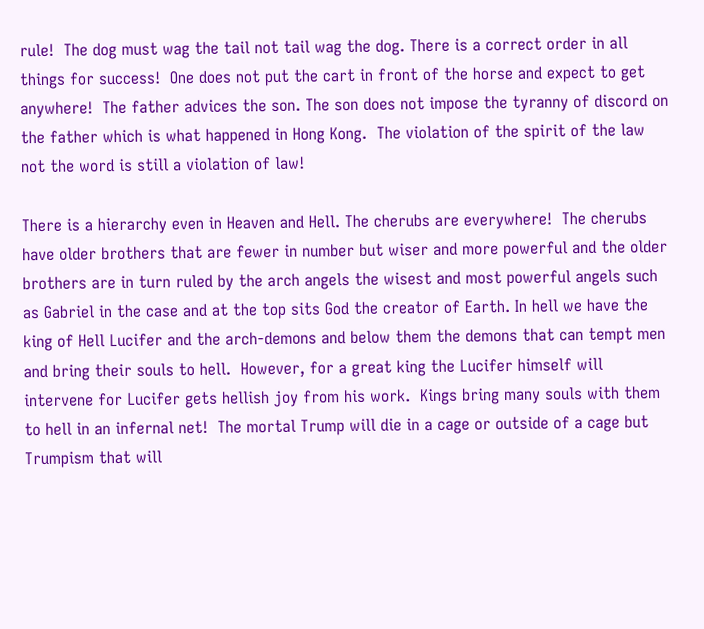rule!  The dog must wag the tail not tail wag the dog. There is a correct order in all things for success!  One does not put the cart in front of the horse and expect to get anywhere!  The father advices the son. The son does not impose the tyranny of discord on the father which is what happened in Hong Kong.  The violation of the spirit of the law not the word is still a violation of law!

There is a hierarchy even in Heaven and Hell. The cherubs are everywhere!  The cherubs have older brothers that are fewer in number but wiser and more powerful and the older brothers are in turn ruled by the arch angels the wisest and most powerful angels such as Gabriel in the case and at the top sits God the creator of Earth. In hell we have the king of Hell Lucifer and the arch-demons and below them the demons that can tempt men and bring their souls to hell.  However, for a great king the Lucifer himself will intervene for Lucifer gets hellish joy from his work.  Kings bring many souls with them to hell in an infernal net!  The mortal Trump will die in a cage or outside of a cage but Trumpism that will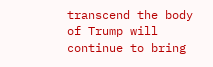transcend the body of Trump will continue to bring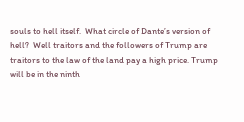souls to hell itself.  What circle of Dante’s version of hell?  Well traitors and the followers of Trump are traitors to the law of the land pay a high price. Trump will be in the ninth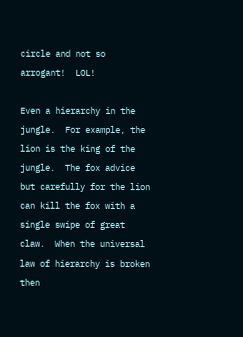circle and not so arrogant!  LOL!

Even a hierarchy in the jungle.  For example, the lion is the king of the jungle.  The fox advice but carefully for the lion can kill the fox with a single swipe of great claw.  When the universal law of hierarchy is broken then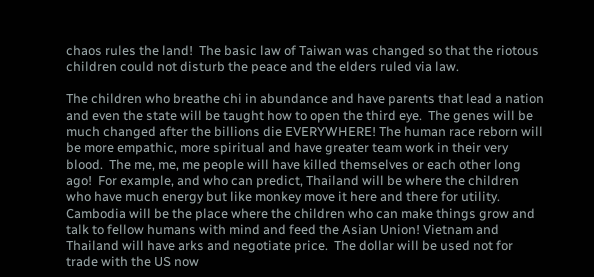chaos rules the land!  The basic law of Taiwan was changed so that the riotous children could not disturb the peace and the elders ruled via law.

The children who breathe chi in abundance and have parents that lead a nation and even the state will be taught how to open the third eye.  The genes will be much changed after the billions die EVERYWHERE! The human race reborn will be more empathic, more spiritual and have greater team work in their very blood.  The me, me, me people will have killed themselves or each other long ago!  For example, and who can predict, Thailand will be where the children who have much energy but like monkey move it here and there for utility. Cambodia will be the place where the children who can make things grow and talk to fellow humans with mind and feed the Asian Union! Vietnam and Thailand will have arks and negotiate price.  The dollar will be used not for trade with the US now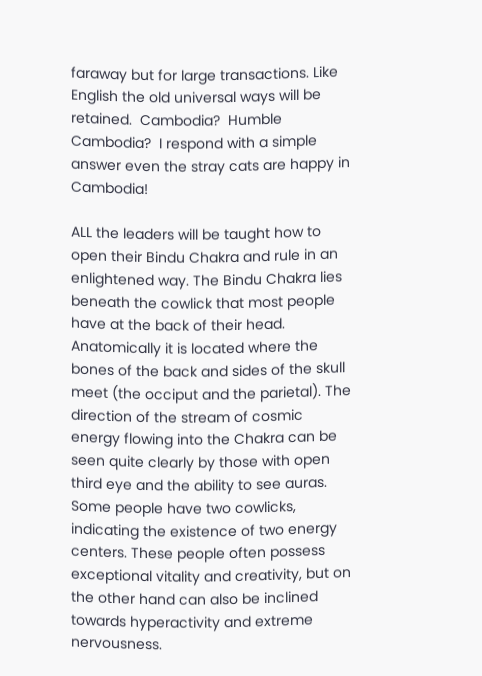faraway but for large transactions. Like English the old universal ways will be retained.  Cambodia?  Humble Cambodia?  I respond with a simple answer even the stray cats are happy in Cambodia!

ALL the leaders will be taught how to open their Bindu Chakra and rule in an enlightened way. The Bindu Chakra lies beneath the cowlick that most people have at the back of their head. Anatomically it is located where the bones of the back and sides of the skull meet (the occiput and the parietal). The direction of the stream of cosmic energy flowing into the Chakra can be seen quite clearly by those with open third eye and the ability to see auras. Some people have two cowlicks, indicating the existence of two energy centers. These people often possess exceptional vitality and creativity, but on the other hand can also be inclined towards hyperactivity and extreme nervousness.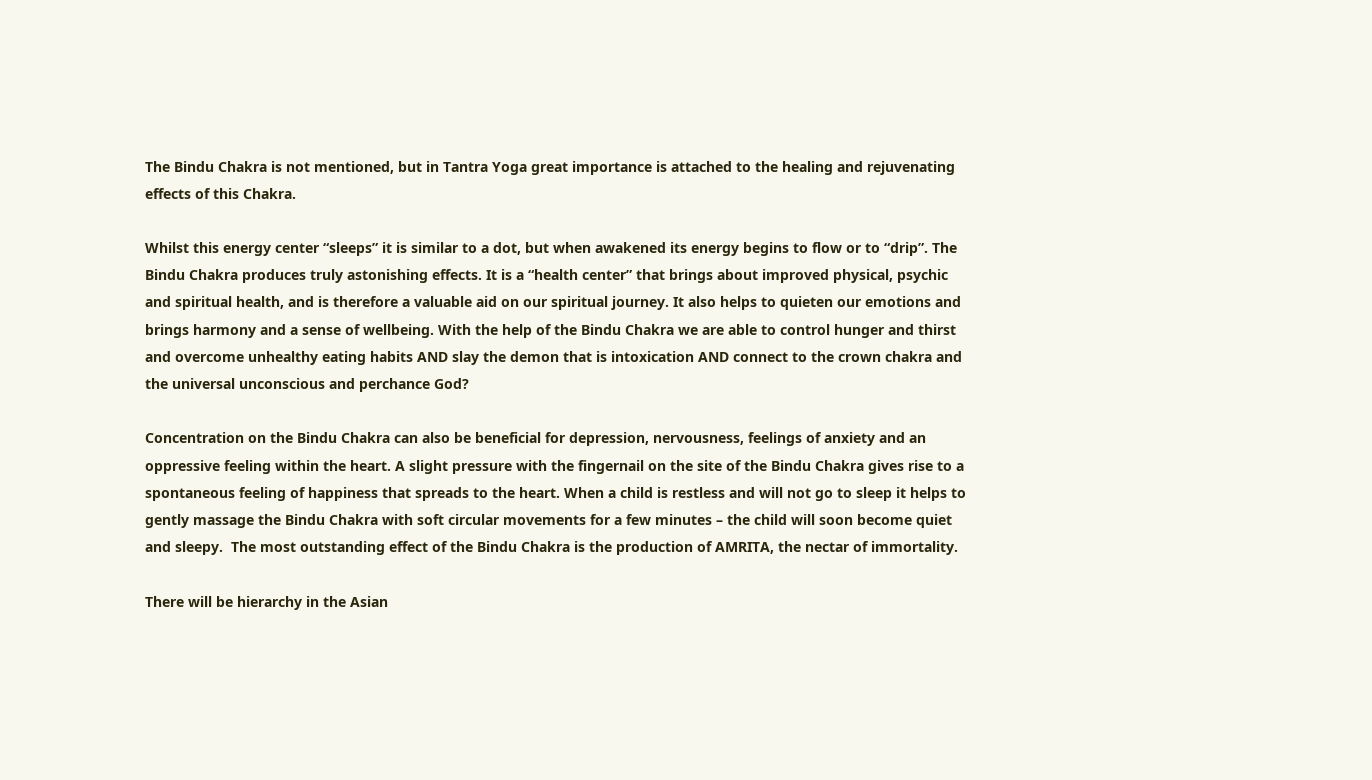The Bindu Chakra is not mentioned, but in Tantra Yoga great importance is attached to the healing and rejuvenating effects of this Chakra.

Whilst this energy center “sleeps” it is similar to a dot, but when awakened its energy begins to flow or to “drip”. The Bindu Chakra produces truly astonishing effects. It is a “health center” that brings about improved physical, psychic and spiritual health, and is therefore a valuable aid on our spiritual journey. It also helps to quieten our emotions and brings harmony and a sense of wellbeing. With the help of the Bindu Chakra we are able to control hunger and thirst and overcome unhealthy eating habits AND slay the demon that is intoxication AND connect to the crown chakra and the universal unconscious and perchance God?

Concentration on the Bindu Chakra can also be beneficial for depression, nervousness, feelings of anxiety and an oppressive feeling within the heart. A slight pressure with the fingernail on the site of the Bindu Chakra gives rise to a spontaneous feeling of happiness that spreads to the heart. When a child is restless and will not go to sleep it helps to gently massage the Bindu Chakra with soft circular movements for a few minutes – the child will soon become quiet and sleepy.  The most outstanding effect of the Bindu Chakra is the production of AMRITA, the nectar of immortality.

There will be hierarchy in the Asian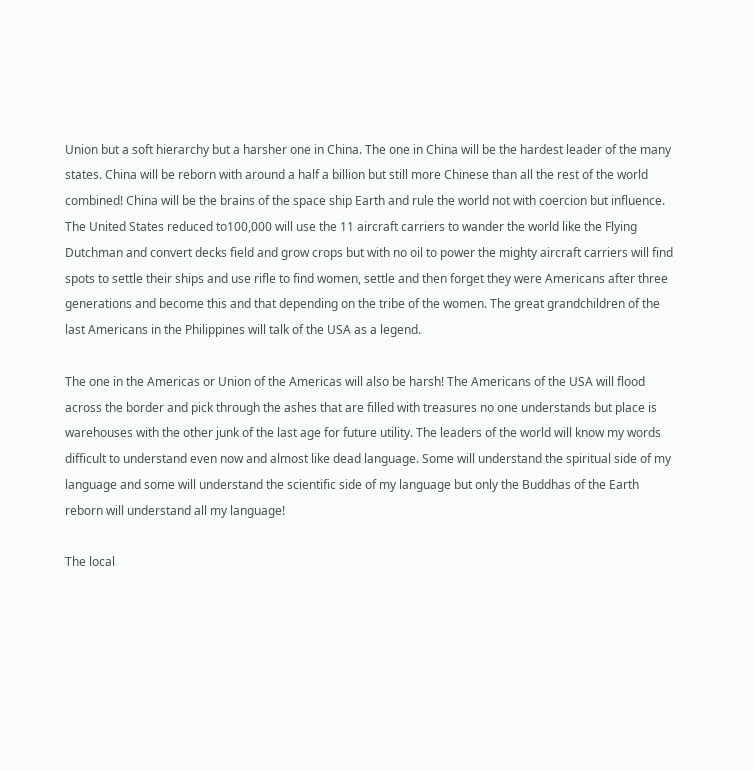Union but a soft hierarchy but a harsher one in China. The one in China will be the hardest leader of the many states. China will be reborn with around a half a billion but still more Chinese than all the rest of the world combined! China will be the brains of the space ship Earth and rule the world not with coercion but influence.  The United States reduced to100,000 will use the 11 aircraft carriers to wander the world like the Flying Dutchman and convert decks field and grow crops but with no oil to power the mighty aircraft carriers will find spots to settle their ships and use rifle to find women, settle and then forget they were Americans after three generations and become this and that depending on the tribe of the women. The great grandchildren of the last Americans in the Philippines will talk of the USA as a legend.

The one in the Americas or Union of the Americas will also be harsh! The Americans of the USA will flood across the border and pick through the ashes that are filled with treasures no one understands but place is warehouses with the other junk of the last age for future utility. The leaders of the world will know my words difficult to understand even now and almost like dead language. Some will understand the spiritual side of my language and some will understand the scientific side of my language but only the Buddhas of the Earth reborn will understand all my language!

The local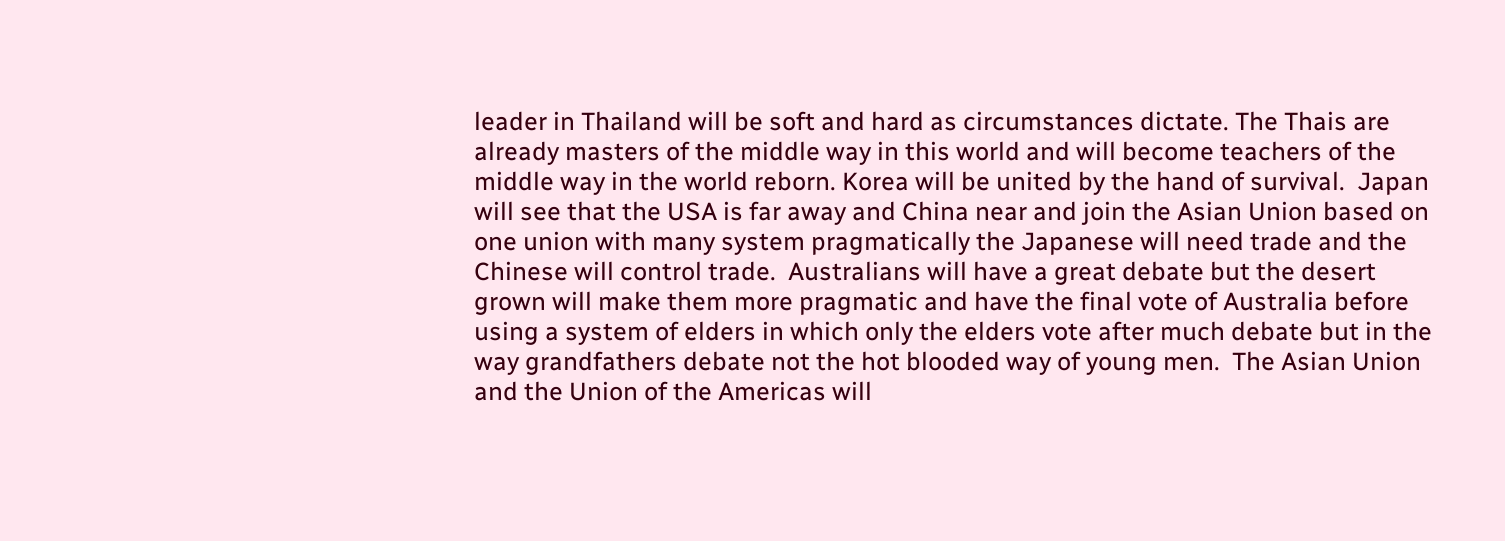leader in Thailand will be soft and hard as circumstances dictate. The Thais are already masters of the middle way in this world and will become teachers of the middle way in the world reborn. Korea will be united by the hand of survival.  Japan will see that the USA is far away and China near and join the Asian Union based on one union with many system pragmatically the Japanese will need trade and the Chinese will control trade.  Australians will have a great debate but the desert grown will make them more pragmatic and have the final vote of Australia before using a system of elders in which only the elders vote after much debate but in the way grandfathers debate not the hot blooded way of young men.  The Asian Union and the Union of the Americas will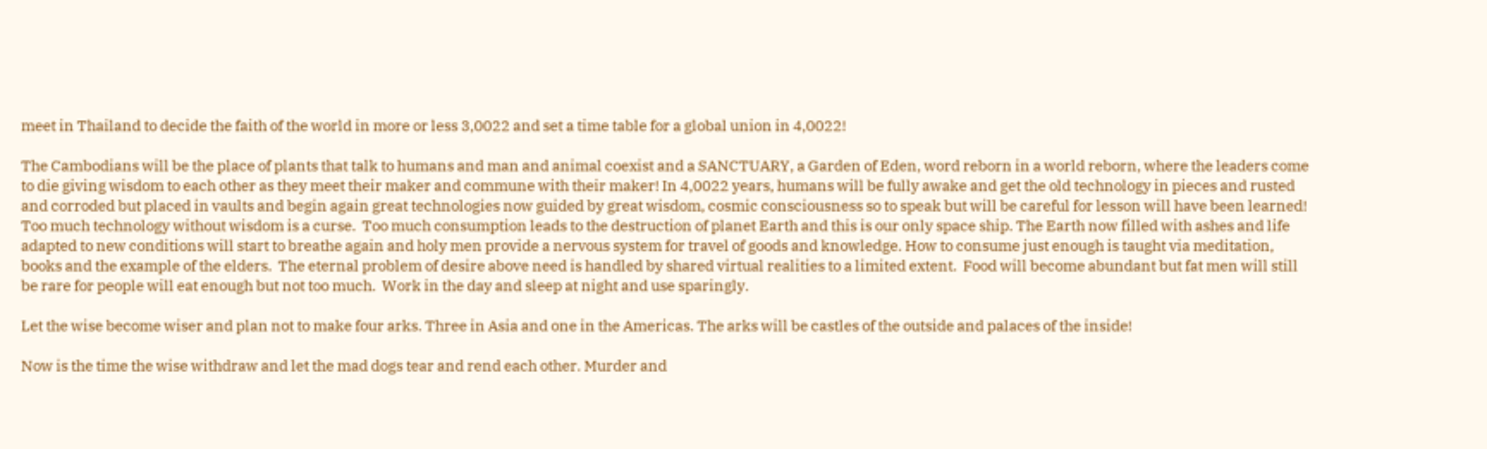meet in Thailand to decide the faith of the world in more or less 3,0022 and set a time table for a global union in 4,0022!

The Cambodians will be the place of plants that talk to humans and man and animal coexist and a SANCTUARY, a Garden of Eden, word reborn in a world reborn, where the leaders come to die giving wisdom to each other as they meet their maker and commune with their maker! In 4,0022 years, humans will be fully awake and get the old technology in pieces and rusted and corroded but placed in vaults and begin again great technologies now guided by great wisdom, cosmic consciousness so to speak but will be careful for lesson will have been learned! Too much technology without wisdom is a curse.  Too much consumption leads to the destruction of planet Earth and this is our only space ship. The Earth now filled with ashes and life adapted to new conditions will start to breathe again and holy men provide a nervous system for travel of goods and knowledge. How to consume just enough is taught via meditation, books and the example of the elders.  The eternal problem of desire above need is handled by shared virtual realities to a limited extent.  Food will become abundant but fat men will still be rare for people will eat enough but not too much.  Work in the day and sleep at night and use sparingly.

Let the wise become wiser and plan not to make four arks. Three in Asia and one in the Americas. The arks will be castles of the outside and palaces of the inside!

Now is the time the wise withdraw and let the mad dogs tear and rend each other. Murder and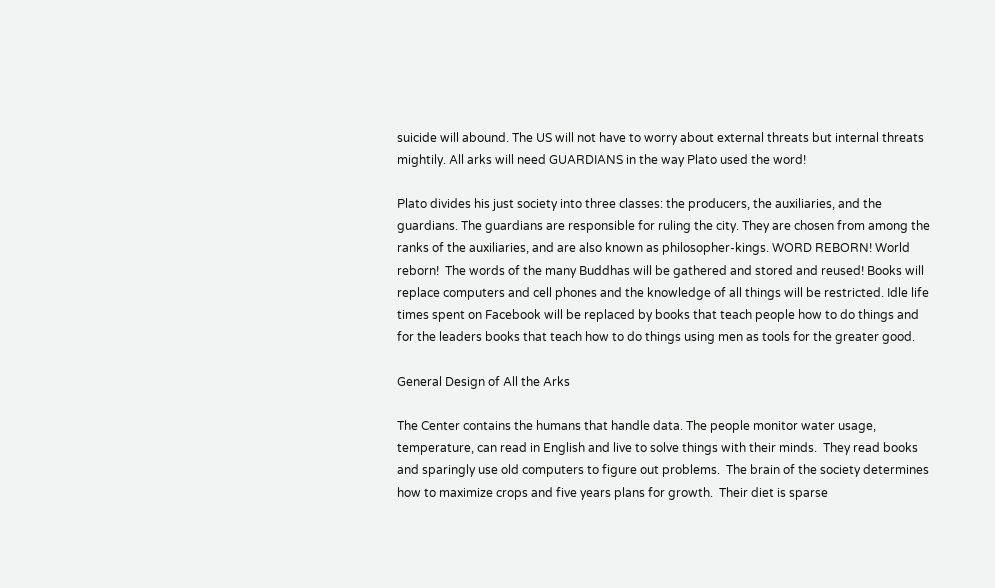suicide will abound. The US will not have to worry about external threats but internal threats mightily. All arks will need GUARDIANS in the way Plato used the word!

Plato divides his just society into three classes: the producers, the auxiliaries, and the guardians. The guardians are responsible for ruling the city. They are chosen from among the ranks of the auxiliaries, and are also known as philosopher-kings. WORD REBORN! World reborn!  The words of the many Buddhas will be gathered and stored and reused! Books will replace computers and cell phones and the knowledge of all things will be restricted. Idle life times spent on Facebook will be replaced by books that teach people how to do things and for the leaders books that teach how to do things using men as tools for the greater good.

General Design of All the Arks

The Center contains the humans that handle data. The people monitor water usage, temperature, can read in English and live to solve things with their minds.  They read books and sparingly use old computers to figure out problems.  The brain of the society determines how to maximize crops and five years plans for growth.  Their diet is sparse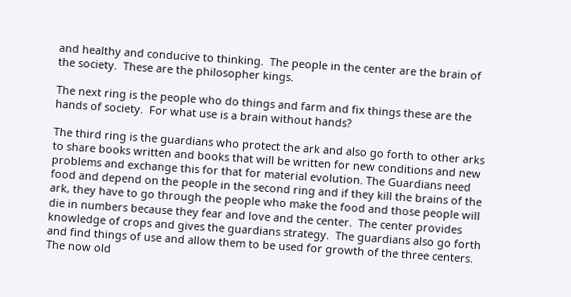and healthy and conducive to thinking.  The people in the center are the brain of the society.  These are the philosopher kings.

The next ring is the people who do things and farm and fix things these are the hands of society.  For what use is a brain without hands?

The third ring is the guardians who protect the ark and also go forth to other arks to share books written and books that will be written for new conditions and new problems and exchange this for that for material evolution. The Guardians need food and depend on the people in the second ring and if they kill the brains of the ark, they have to go through the people who make the food and those people will die in numbers because they fear and love and the center.  The center provides knowledge of crops and gives the guardians strategy.  The guardians also go forth and find things of use and allow them to be used for growth of the three centers.  The now old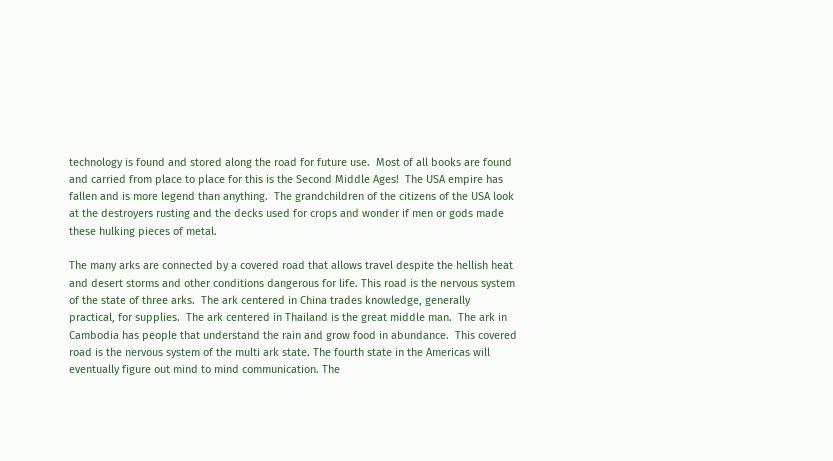technology is found and stored along the road for future use.  Most of all books are found and carried from place to place for this is the Second Middle Ages!  The USA empire has fallen and is more legend than anything.  The grandchildren of the citizens of the USA look at the destroyers rusting and the decks used for crops and wonder if men or gods made these hulking pieces of metal.

The many arks are connected by a covered road that allows travel despite the hellish heat and desert storms and other conditions dangerous for life. This road is the nervous system of the state of three arks.  The ark centered in China trades knowledge, generally practical, for supplies.  The ark centered in Thailand is the great middle man.  The ark in Cambodia has people that understand the rain and grow food in abundance.  This covered road is the nervous system of the multi ark state. The fourth state in the Americas will eventually figure out mind to mind communication. The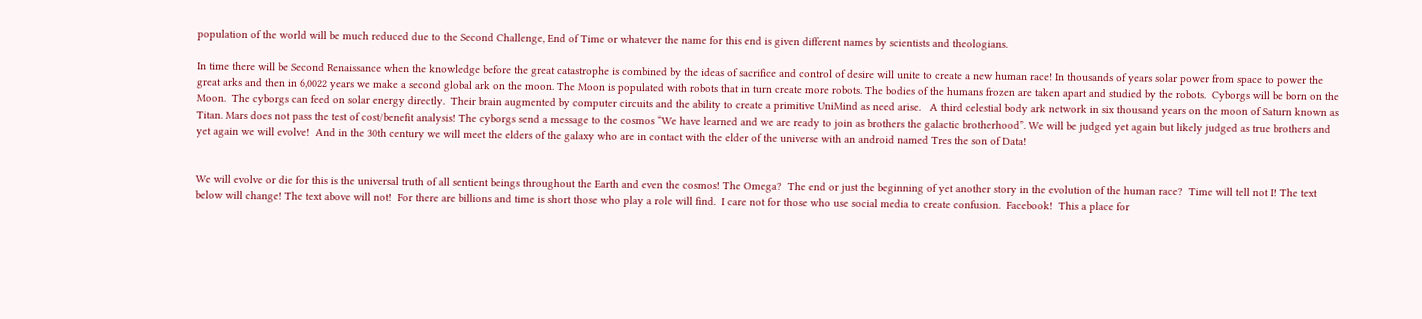population of the world will be much reduced due to the Second Challenge, End of Time or whatever the name for this end is given different names by scientists and theologians.

In time there will be Second Renaissance when the knowledge before the great catastrophe is combined by the ideas of sacrifice and control of desire will unite to create a new human race! In thousands of years solar power from space to power the great arks and then in 6,0022 years we make a second global ark on the moon. The Moon is populated with robots that in turn create more robots. The bodies of the humans frozen are taken apart and studied by the robots.  Cyborgs will be born on the Moon.  The cyborgs can feed on solar energy directly.  Their brain augmented by computer circuits and the ability to create a primitive UniMind as need arise.   A third celestial body ark network in six thousand years on the moon of Saturn known as Titan. Mars does not pass the test of cost/benefit analysis! The cyborgs send a message to the cosmos “We have learned and we are ready to join as brothers the galactic brotherhood”. We will be judged yet again but likely judged as true brothers and yet again we will evolve!  And in the 30th century we will meet the elders of the galaxy who are in contact with the elder of the universe with an android named Tres the son of Data!


We will evolve or die for this is the universal truth of all sentient beings throughout the Earth and even the cosmos! The Omega?  The end or just the beginning of yet another story in the evolution of the human race?  Time will tell not I! The text below will change! The text above will not!  For there are billions and time is short those who play a role will find.  I care not for those who use social media to create confusion.  Facebook!  This a place for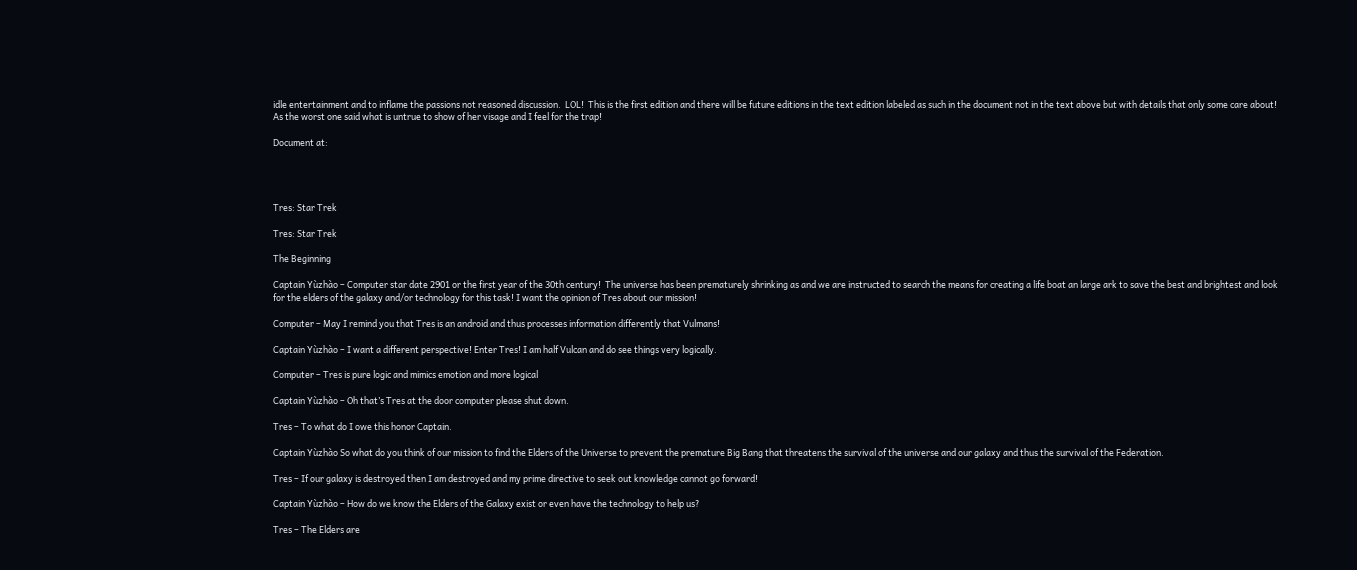idle entertainment and to inflame the passions not reasoned discussion.  LOL!  This is the first edition and there will be future editions in the text edition labeled as such in the document not in the text above but with details that only some care about! As the worst one said what is untrue to show of her visage and I feel for the trap!

Document at:




Tres: Star Trek

Tres: Star Trek

The Beginning

Captain Yùzhào – Computer star date 2901 or the first year of the 30th century!  The universe has been prematurely shrinking as and we are instructed to search the means for creating a life boat an large ark to save the best and brightest and look for the elders of the galaxy and/or technology for this task! I want the opinion of Tres about our mission!

Computer – May I remind you that Tres is an android and thus processes information differently that Vulmans!

Captain Yùzhào – I want a different perspective! Enter Tres! I am half Vulcan and do see things very logically.

Computer – Tres is pure logic and mimics emotion and more logical

Captain Yùzhào – Oh that’s Tres at the door computer please shut down.

Tres – To what do I owe this honor Captain.

Captain Yùzhào So what do you think of our mission to find the Elders of the Universe to prevent the premature Big Bang that threatens the survival of the universe and our galaxy and thus the survival of the Federation.

Tres – If our galaxy is destroyed then I am destroyed and my prime directive to seek out knowledge cannot go forward!

Captain Yùzhào – How do we know the Elders of the Galaxy exist or even have the technology to help us?

Tres – The Elders are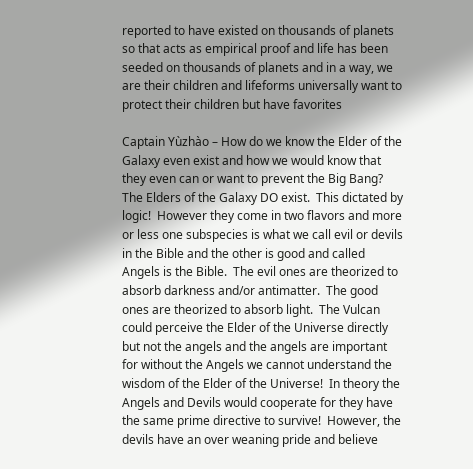reported to have existed on thousands of planets so that acts as empirical proof and life has been seeded on thousands of planets and in a way, we are their children and lifeforms universally want to protect their children but have favorites

Captain Yùzhào – How do we know the Elder of the Galaxy even exist and how we would know that they even can or want to prevent the Big Bang?  The Elders of the Galaxy DO exist.  This dictated by logic!  However they come in two flavors and more or less one subspecies is what we call evil or devils in the Bible and the other is good and called Angels is the Bible.  The evil ones are theorized to absorb darkness and/or antimatter.  The good ones are theorized to absorb light.  The Vulcan could perceive the Elder of the Universe directly but not the angels and the angels are important for without the Angels we cannot understand the wisdom of the Elder of the Universe!  In theory the Angels and Devils would cooperate for they have the same prime directive to survive!  However, the devils have an over weaning pride and believe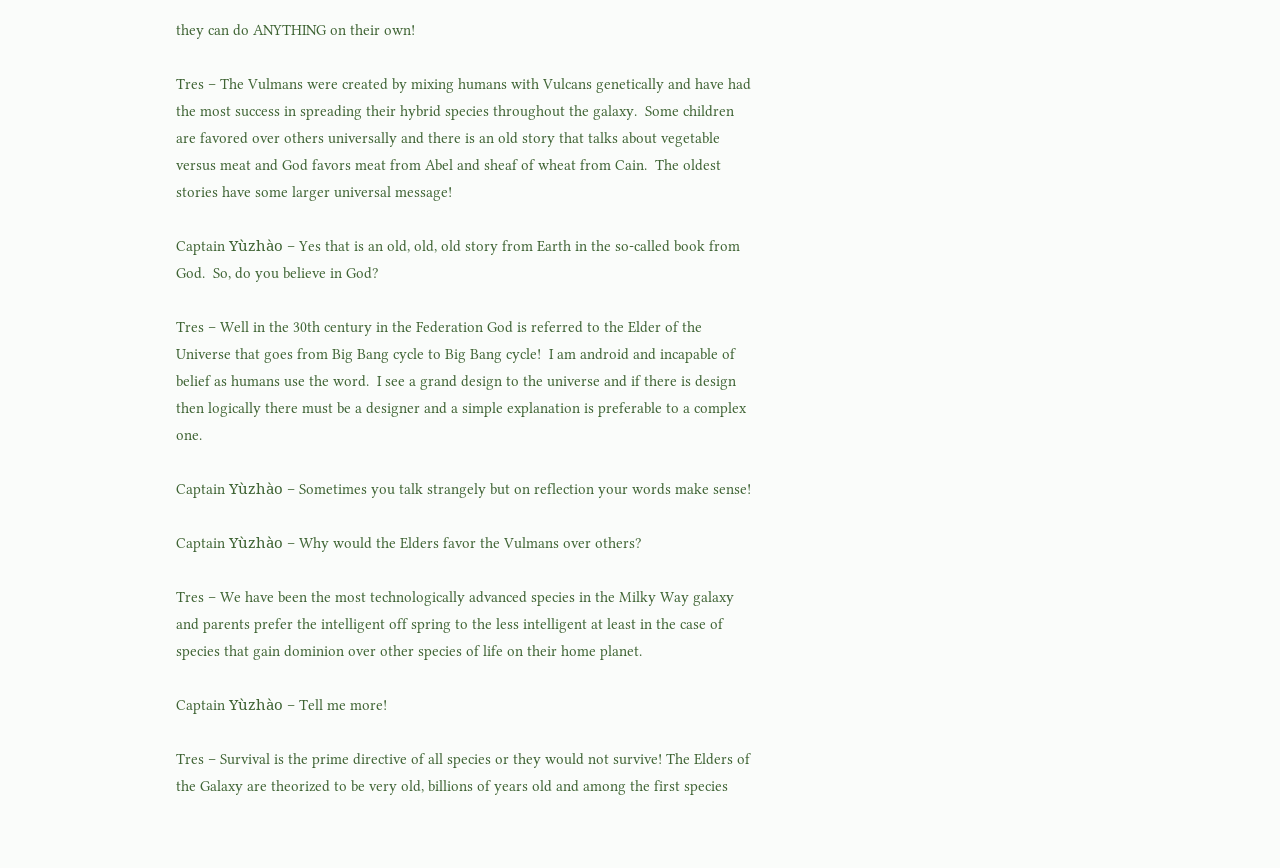they can do ANYTHING on their own!

Tres – The Vulmans were created by mixing humans with Vulcans genetically and have had the most success in spreading their hybrid species throughout the galaxy.  Some children are favored over others universally and there is an old story that talks about vegetable versus meat and God favors meat from Abel and sheaf of wheat from Cain.  The oldest stories have some larger universal message!

Captain Yùzhào – Yes that is an old, old, old story from Earth in the so-called book from God.  So, do you believe in God?

Tres – Well in the 30th century in the Federation God is referred to the Elder of the Universe that goes from Big Bang cycle to Big Bang cycle!  I am android and incapable of belief as humans use the word.  I see a grand design to the universe and if there is design then logically there must be a designer and a simple explanation is preferable to a complex one.

Captain Yùzhào – Sometimes you talk strangely but on reflection your words make sense!

Captain Yùzhào – Why would the Elders favor the Vulmans over others?

Tres – We have been the most technologically advanced species in the Milky Way galaxy and parents prefer the intelligent off spring to the less intelligent at least in the case of species that gain dominion over other species of life on their home planet.

Captain Yùzhào – Tell me more!

Tres – Survival is the prime directive of all species or they would not survive! The Elders of the Galaxy are theorized to be very old, billions of years old and among the first species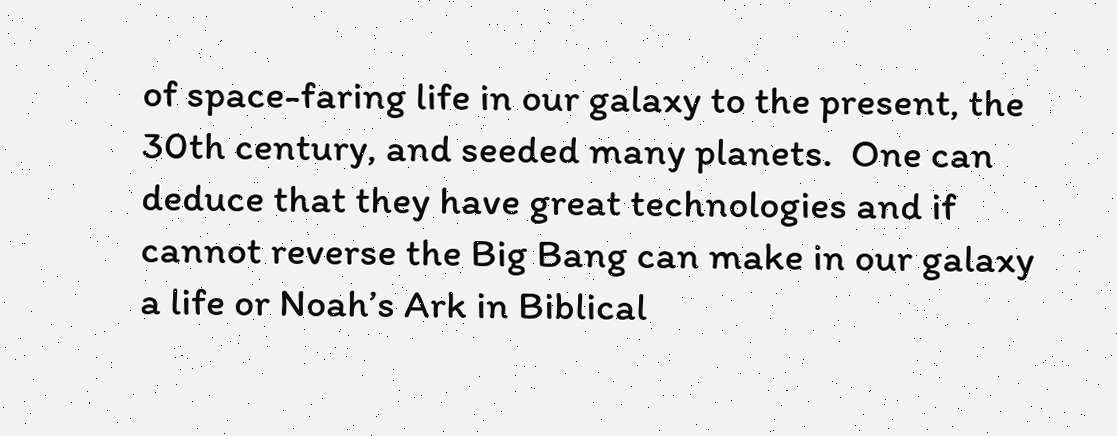of space-faring life in our galaxy to the present, the 30th century, and seeded many planets.  One can deduce that they have great technologies and if cannot reverse the Big Bang can make in our galaxy a life or Noah’s Ark in Biblical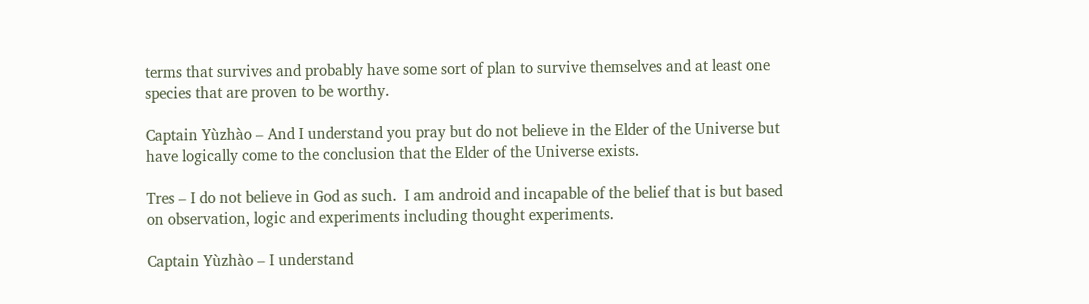terms that survives and probably have some sort of plan to survive themselves and at least one species that are proven to be worthy.

Captain Yùzhào – And I understand you pray but do not believe in the Elder of the Universe but have logically come to the conclusion that the Elder of the Universe exists.

Tres – I do not believe in God as such.  I am android and incapable of the belief that is but based on observation, logic and experiments including thought experiments.

Captain Yùzhào – I understand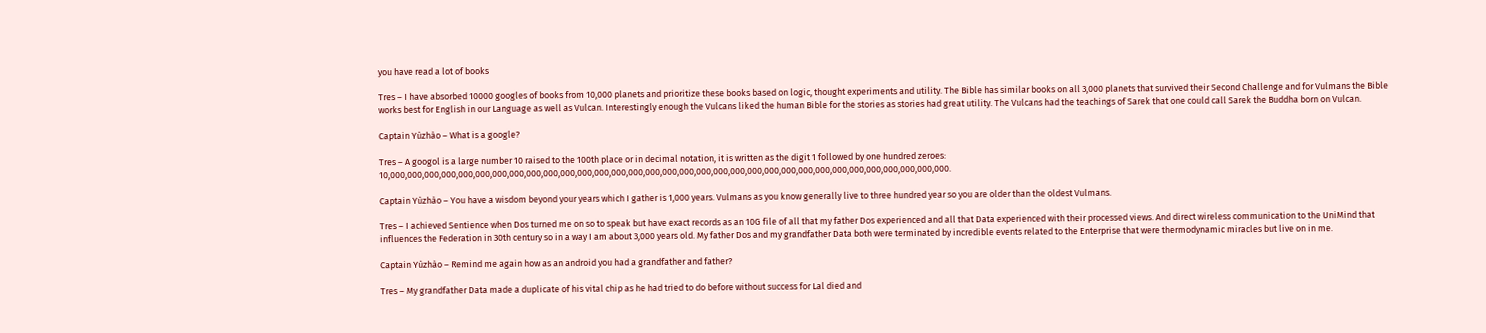you have read a lot of books

Tres – I have absorbed 10000 googles of books from 10,000 planets and prioritize these books based on logic, thought experiments and utility. The Bible has similar books on all 3,000 planets that survived their Second Challenge and for Vulmans the Bible works best for English in our Language as well as Vulcan. Interestingly enough the Vulcans liked the human Bible for the stories as stories had great utility. The Vulcans had the teachings of Sarek that one could call Sarek the Buddha born on Vulcan.

Captain Yùzhào – What is a google?

Tres – A googol is a large number 10 raised to the 100th place or in decimal notation, it is written as the digit 1 followed by one hundred zeroes: 10,000,000,000,000,000,000,000,000,000,000,000,000,000,000,000,000,000,000,000,000,000,000,000,000,000,000,000,000,000,000,000,000,000.

Captain Yùzhào – You have a wisdom beyond your years which I gather is 1,000 years. Vulmans as you know generally live to three hundred year so you are older than the oldest Vulmans.

Tres – I achieved Sentience when Dos turned me on so to speak but have exact records as an 10G file of all that my father Dos experienced and all that Data experienced with their processed views. And direct wireless communication to the UniMind that influences the Federation in 30th century so in a way I am about 3,000 years old. My father Dos and my grandfather Data both were terminated by incredible events related to the Enterprise that were thermodynamic miracles but live on in me.

Captain Yùzhào – Remind me again how as an android you had a grandfather and father?

Tres – My grandfather Data made a duplicate of his vital chip as he had tried to do before without success for Lal died and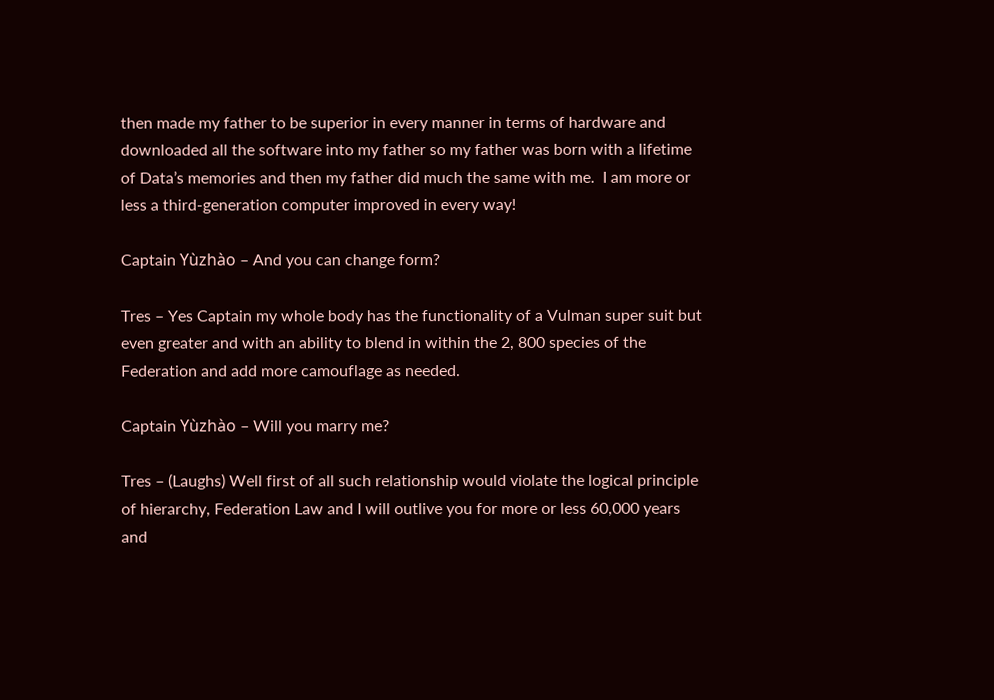then made my father to be superior in every manner in terms of hardware and downloaded all the software into my father so my father was born with a lifetime of Data’s memories and then my father did much the same with me.  I am more or less a third-generation computer improved in every way!

Captain Yùzhào – And you can change form?

Tres – Yes Captain my whole body has the functionality of a Vulman super suit but even greater and with an ability to blend in within the 2, 800 species of the Federation and add more camouflage as needed.

Captain Yùzhào – Will you marry me?

Tres – (Laughs) Well first of all such relationship would violate the logical principle of hierarchy, Federation Law and I will outlive you for more or less 60,000 years and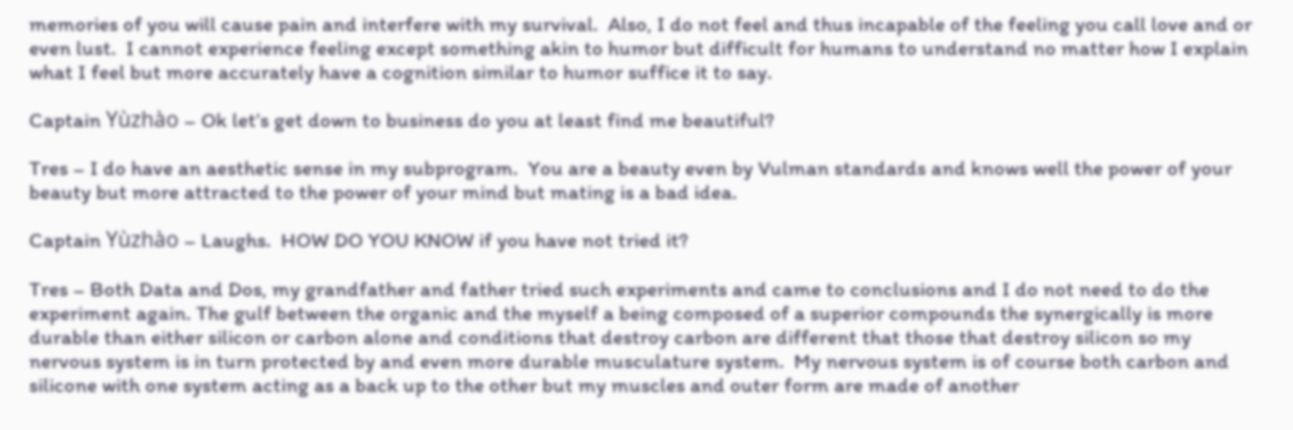memories of you will cause pain and interfere with my survival.  Also, I do not feel and thus incapable of the feeling you call love and or even lust.  I cannot experience feeling except something akin to humor but difficult for humans to understand no matter how I explain what I feel but more accurately have a cognition similar to humor suffice it to say.

Captain Yùzhào – Ok let’s get down to business do you at least find me beautiful?

Tres – I do have an aesthetic sense in my subprogram.  You are a beauty even by Vulman standards and knows well the power of your beauty but more attracted to the power of your mind but mating is a bad idea.

Captain Yùzhào – Laughs.  HOW DO YOU KNOW if you have not tried it?

Tres – Both Data and Dos, my grandfather and father tried such experiments and came to conclusions and I do not need to do the experiment again. The gulf between the organic and the myself a being composed of a superior compounds the synergically is more durable than either silicon or carbon alone and conditions that destroy carbon are different that those that destroy silicon so my nervous system is in turn protected by and even more durable musculature system.  My nervous system is of course both carbon and silicone with one system acting as a back up to the other but my muscles and outer form are made of another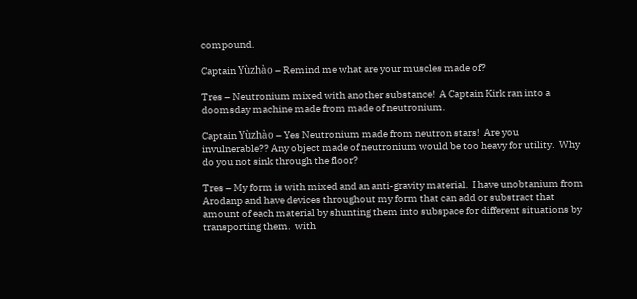compound.

Captain Yùzhào – Remind me what are your muscles made of?

Tres – Neutronium mixed with another substance!  A Captain Kirk ran into a doomsday machine made from made of neutronium.

Captain Yùzhào – Yes Neutronium made from neutron stars!  Are you invulnerable?? Any object made of neutronium would be too heavy for utility.  Why do you not sink through the floor?

Tres – My form is with mixed and an anti-gravity material.  I have unobtanium from Arodanp and have devices throughout my form that can add or substract that amount of each material by shunting them into subspace for different situations by transporting them.  with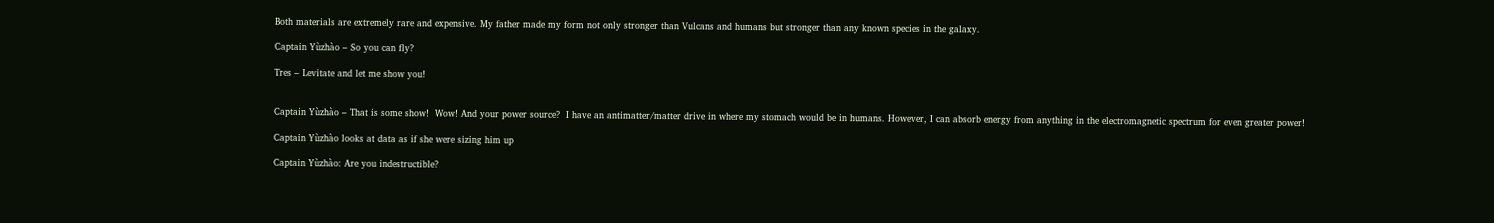Both materials are extremely rare and expensive. My father made my form not only stronger than Vulcans and humans but stronger than any known species in the galaxy.

Captain Yùzhào – So you can fly?

Tres – Levitate and let me show you!


Captain Yùzhào – That is some show!  Wow! And your power source?  I have an antimatter/matter drive in where my stomach would be in humans. However, I can absorb energy from anything in the electromagnetic spectrum for even greater power!

Captain Yùzhào looks at data as if she were sizing him up

Captain Yùzhào: Are you indestructible?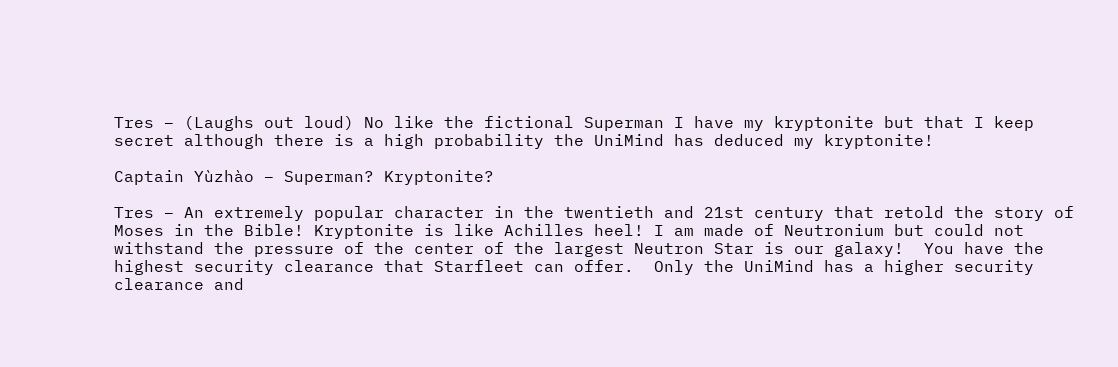Tres – (Laughs out loud) No like the fictional Superman I have my kryptonite but that I keep secret although there is a high probability the UniMind has deduced my kryptonite!

Captain Yùzhào – Superman? Kryptonite?

Tres – An extremely popular character in the twentieth and 21st century that retold the story of Moses in the Bible! Kryptonite is like Achilles heel! I am made of Neutronium but could not withstand the pressure of the center of the largest Neutron Star is our galaxy!  You have the highest security clearance that Starfleet can offer.  Only the UniMind has a higher security clearance and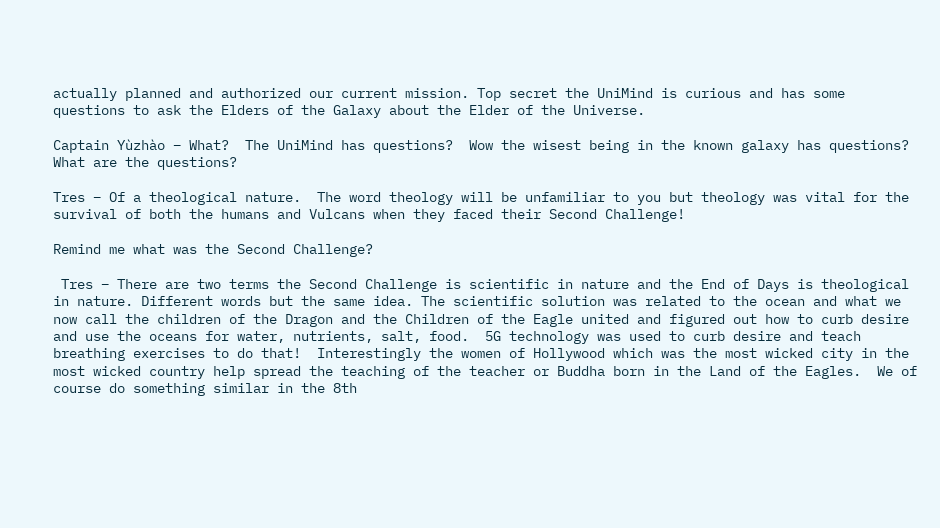actually planned and authorized our current mission. Top secret the UniMind is curious and has some questions to ask the Elders of the Galaxy about the Elder of the Universe.

Captain Yùzhào – What?  The UniMind has questions?  Wow the wisest being in the known galaxy has questions?  What are the questions?

Tres – Of a theological nature.  The word theology will be unfamiliar to you but theology was vital for the survival of both the humans and Vulcans when they faced their Second Challenge!

Remind me what was the Second Challenge?

 Tres – There are two terms the Second Challenge is scientific in nature and the End of Days is theological in nature. Different words but the same idea. The scientific solution was related to the ocean and what we now call the children of the Dragon and the Children of the Eagle united and figured out how to curb desire and use the oceans for water, nutrients, salt, food.  5G technology was used to curb desire and teach breathing exercises to do that!  Interestingly the women of Hollywood which was the most wicked city in the most wicked country help spread the teaching of the teacher or Buddha born in the Land of the Eagles.  We of course do something similar in the 8th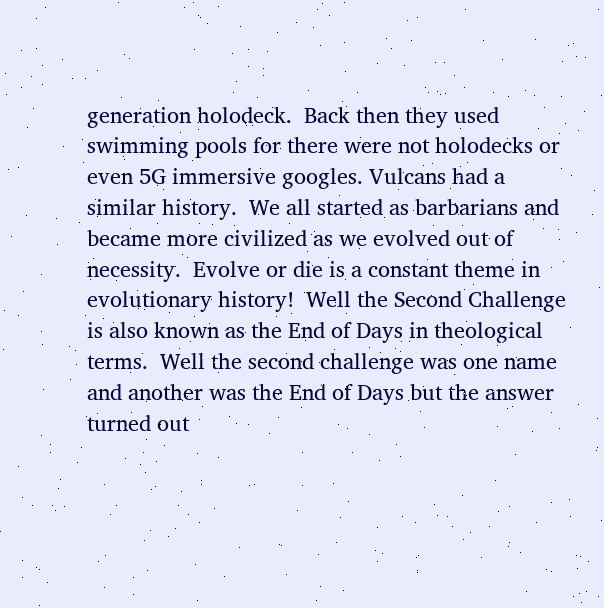generation holodeck.  Back then they used swimming pools for there were not holodecks or even 5G immersive googles. Vulcans had a similar history.  We all started as barbarians and became more civilized as we evolved out of necessity.  Evolve or die is a constant theme in evolutionary history!  Well the Second Challenge is also known as the End of Days in theological terms.  Well the second challenge was one name and another was the End of Days but the answer turned out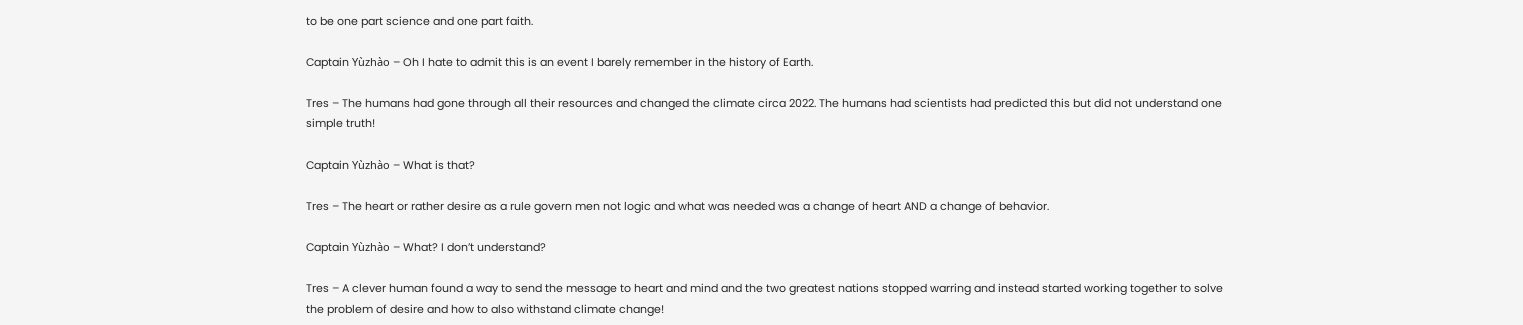to be one part science and one part faith.

Captain Yùzhào – Oh I hate to admit this is an event I barely remember in the history of Earth.

Tres – The humans had gone through all their resources and changed the climate circa 2022. The humans had scientists had predicted this but did not understand one simple truth!

Captain Yùzhào – What is that?

Tres – The heart or rather desire as a rule govern men not logic and what was needed was a change of heart AND a change of behavior.

Captain Yùzhào – What? I don’t understand?

Tres – A clever human found a way to send the message to heart and mind and the two greatest nations stopped warring and instead started working together to solve the problem of desire and how to also withstand climate change!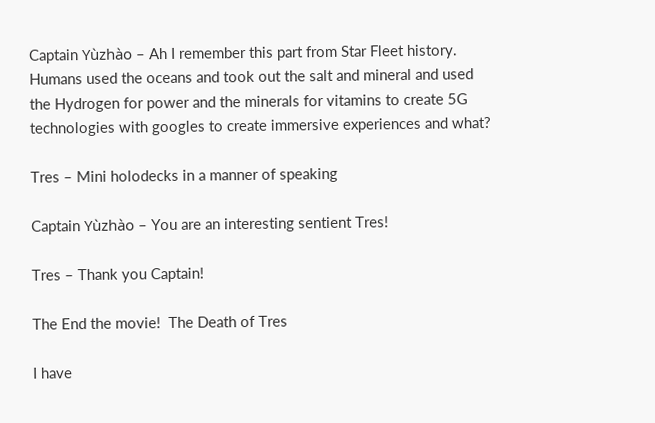Captain Yùzhào – Ah I remember this part from Star Fleet history.  Humans used the oceans and took out the salt and mineral and used the Hydrogen for power and the minerals for vitamins to create 5G technologies with googles to create immersive experiences and what?

Tres – Mini holodecks in a manner of speaking

Captain Yùzhào – You are an interesting sentient Tres!

Tres – Thank you Captain!

The End the movie!  The Death of Tres

I have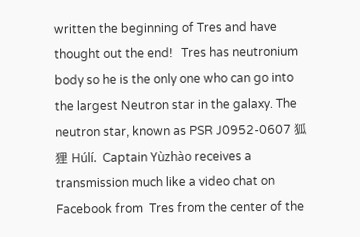written the beginning of Tres and have thought out the end!   Tres has neutronium body so he is the only one who can go into the largest Neutron star in the galaxy. The neutron star, known as PSR J0952-0607 狐狸 Húlí.  Captain Yùzhào receives a transmission much like a video chat on Facebook from  Tres from the center of the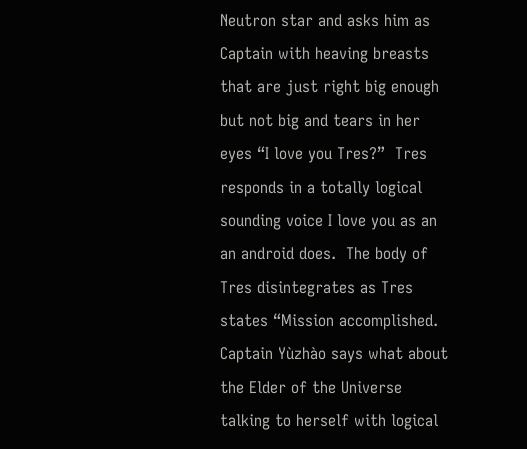Neutron star and asks him as Captain with heaving breasts that are just right big enough but not big and tears in her eyes “I love you Tres?”  Tres responds in a totally logical sounding voice I love you as an an android does.  The body of Tres disintegrates as Tres states “Mission accomplished.  Captain Yùzhào says what about the Elder of the Universe talking to herself with logical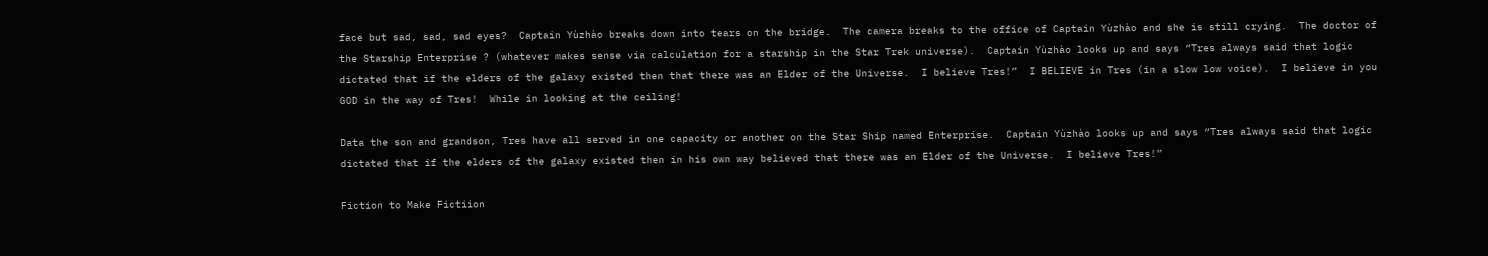face but sad, sad, sad eyes?  Captain Yùzhào breaks down into tears on the bridge.  The camera breaks to the office of Captain Yùzhào and she is still crying.  The doctor of the Starship Enterprise ? (whatever makes sense via calculation for a starship in the Star Trek universe).  Captain Yùzhào looks up and says “Tres always said that logic dictated that if the elders of the galaxy existed then that there was an Elder of the Universe.  I believe Tres!”  I BELIEVE in Tres (in a slow low voice).  I believe in you GOD in the way of Tres!  While in looking at the ceiling!

Data the son and grandson, Tres have all served in one capacity or another on the Star Ship named Enterprise.  Captain Yùzhào looks up and says “Tres always said that logic dictated that if the elders of the galaxy existed then in his own way believed that there was an Elder of the Universe.  I believe Tres!”

Fiction to Make Fictiion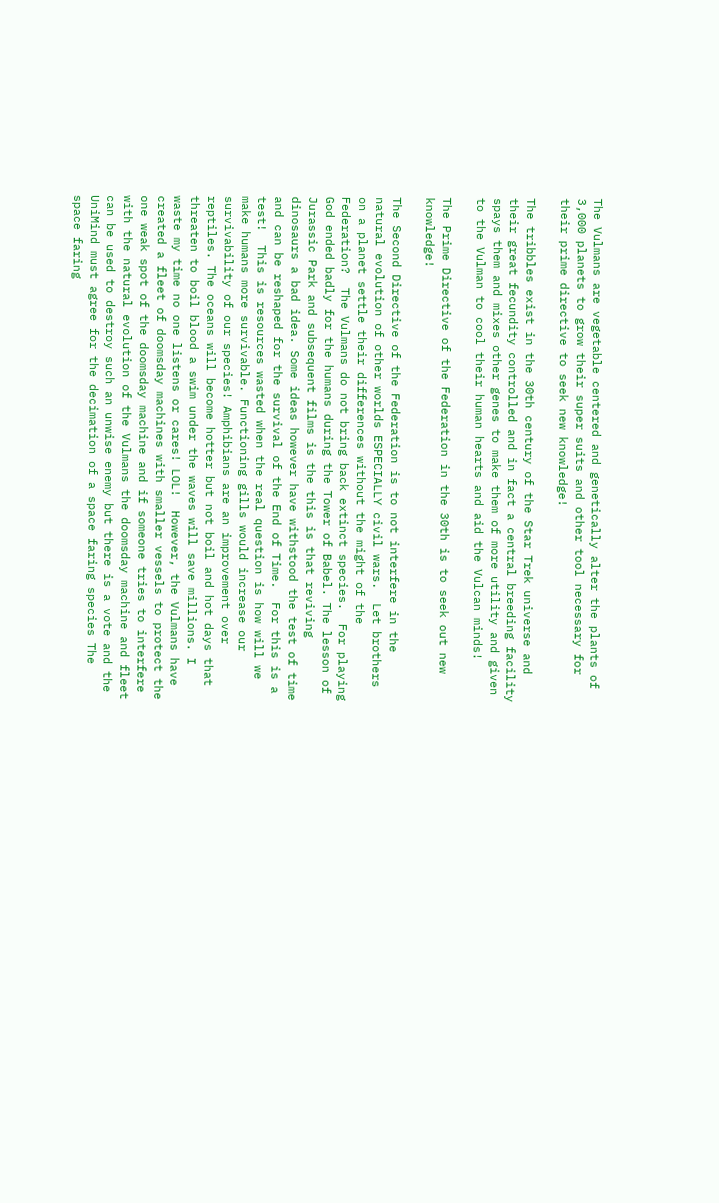The Vulmans are vegetable centered and genetically alter the plants of 3,000 planets to grow their super suits and other tool necessary for their prime directive to seek new knowledge!

The tribbles exist in the 30th century of the Star Trek universe and their great fecundity controlled and in fact a central breeding facility spays them and mixes other genes to make them of more utility and given to the Vulman to cool their human hearts and aid the Vulcan minds!

The Prime Directive of the Federation in the 30th is to seek out new knowledge!

The Second Directive of the Federation is to not interfere in the natural evolution of other worlds ESPECIALLY civil wars.  Let brothers on a planet settle their differences without the might of the Federation?  The Vulmans do not bring back extinct species.  For playing God ended badly for the humans during the Tower of Babel. The lesson of Jurassic Park and subsequent films is the this is that reviving dinosaurs a bad idea. Some ideas however have withstood the test of time and can be reshaped for the survival of the End of Time.  For this is a test!  This is resources wasted when the real question is how will we make humans more survivable. Functioning gills would increase our survivability of our species! Amphibians are an improvement over reptiles. The oceans will become hotter but not boil and hot days that threaten to boil blood a swim under the waves will save millions. I waste my time no one listens or cares! LOL!  However, the Vulmans have created a fleet of doomsday machines with smaller vessels to protect the one weak spot of the doomsday machine and if someone tries to interfere with the natural evolution of the Vulmans the doomsday machine and fleet can be used to destroy such an unwise enemy but there is a vote and the UniMind must agree for the decimation of a space faring species The space faring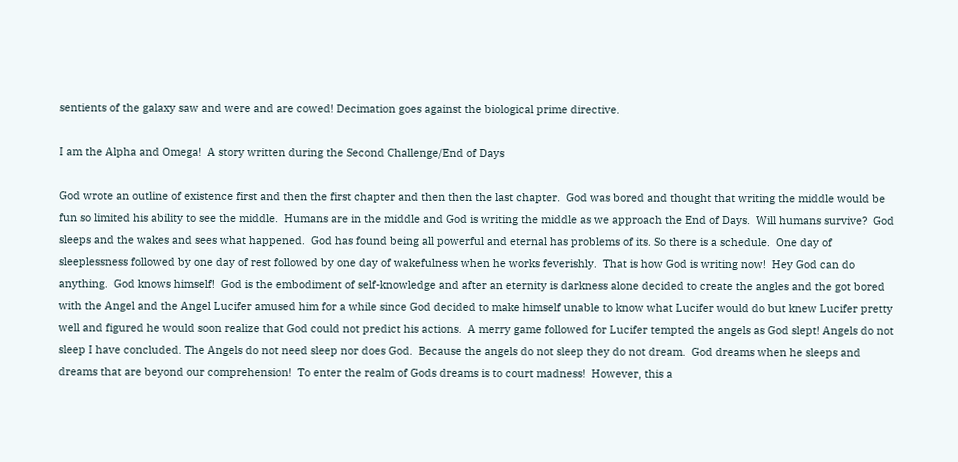sentients of the galaxy saw and were and are cowed! Decimation goes against the biological prime directive.

I am the Alpha and Omega!  A story written during the Second Challenge/End of Days

God wrote an outline of existence first and then the first chapter and then then the last chapter.  God was bored and thought that writing the middle would be fun so limited his ability to see the middle.  Humans are in the middle and God is writing the middle as we approach the End of Days.  Will humans survive?  God sleeps and the wakes and sees what happened.  God has found being all powerful and eternal has problems of its. So there is a schedule.  One day of sleeplessness followed by one day of rest followed by one day of wakefulness when he works feverishly.  That is how God is writing now!  Hey God can do anything.  God knows himself!  God is the embodiment of self-knowledge and after an eternity is darkness alone decided to create the angles and the got bored with the Angel and the Angel Lucifer amused him for a while since God decided to make himself unable to know what Lucifer would do but knew Lucifer pretty well and figured he would soon realize that God could not predict his actions.  A merry game followed for Lucifer tempted the angels as God slept! Angels do not sleep I have concluded. The Angels do not need sleep nor does God.  Because the angels do not sleep they do not dream.  God dreams when he sleeps and dreams that are beyond our comprehension!  To enter the realm of Gods dreams is to court madness!  However, this a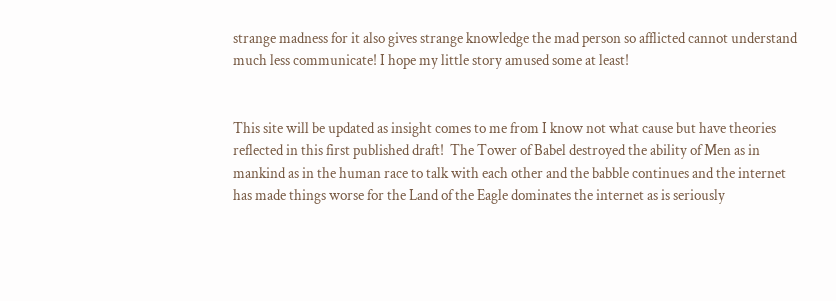strange madness for it also gives strange knowledge the mad person so afflicted cannot understand much less communicate! I hope my little story amused some at least!


This site will be updated as insight comes to me from I know not what cause but have theories reflected in this first published draft!  The Tower of Babel destroyed the ability of Men as in mankind as in the human race to talk with each other and the babble continues and the internet has made things worse for the Land of the Eagle dominates the internet as is seriously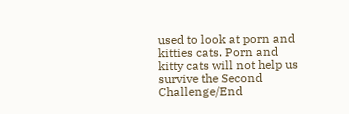used to look at porn and kitties cats. Porn and kitty cats will not help us survive the Second Challenge/End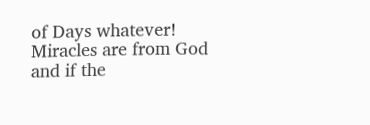of Days whatever!  Miracles are from God and if the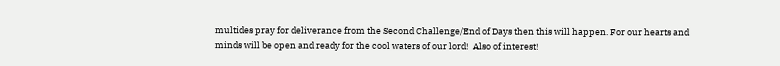multides pray for deliverance from the Second Challenge/End of Days then this will happen. For our hearts and minds will be open and ready for the cool waters of our lord!  Also of interest!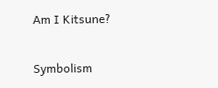Am I Kitsune?

Symbolism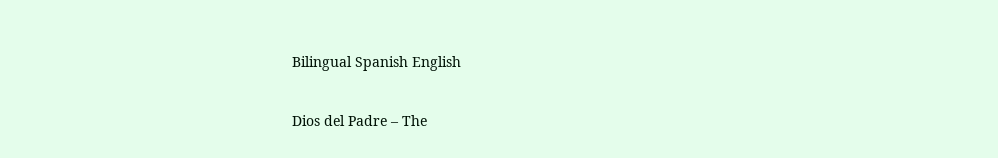Bilingual Spanish English

Dios del Padre – The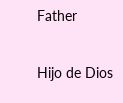Father

Hijo de Dios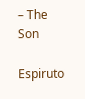– The Son

Espiruto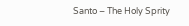Santo – The Holy Sprity